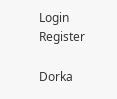Login Register

Dorka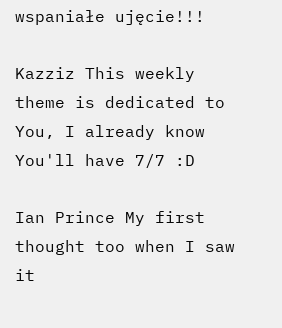wspaniałe ujęcie!!!

Kazziz This weekly theme is dedicated to You, I already know You'll have 7/7 :D

Ian Prince My first thought too when I saw it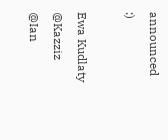announced :)

Ewa Kudlaty @Kazziz @Ian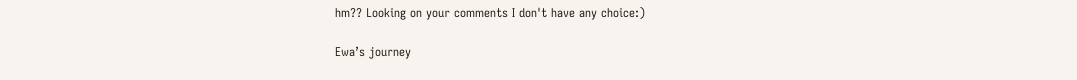hm?? Looking on your comments I don't have any choice:)

Ewa’s journey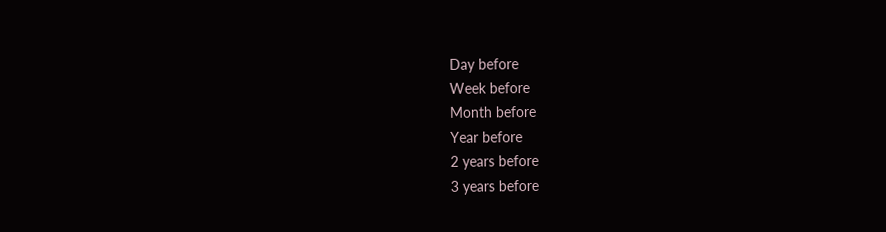Day before
Week before
Month before
Year before
2 years before
3 years before